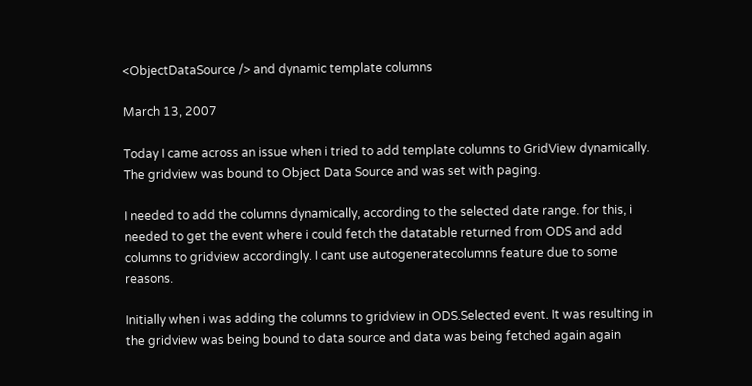<ObjectDataSource /> and dynamic template columns

March 13, 2007

Today I came across an issue when i tried to add template columns to GridView dynamically. The gridview was bound to Object Data Source and was set with paging.

I needed to add the columns dynamically, according to the selected date range. for this, i needed to get the event where i could fetch the datatable returned from ODS and add columns to gridview accordingly. I cant use autogeneratecolumns feature due to some reasons.

Initially when i was adding the columns to gridview in ODS.Selected event. It was resulting in the gridview was being bound to data source and data was being fetched again again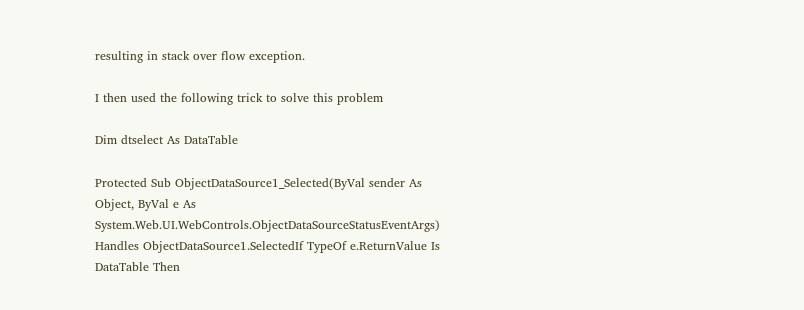resulting in stack over flow exception.

I then used the following trick to solve this problem

Dim dtselect As DataTable

Protected Sub ObjectDataSource1_Selected(ByVal sender As Object, ByVal e As System.Web.UI.WebControls.ObjectDataSourceStatusEventArgs) Handles ObjectDataSource1.SelectedIf TypeOf e.ReturnValue Is DataTable Then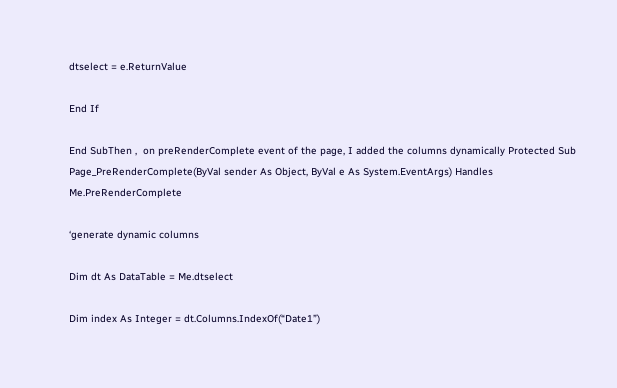dtselect = e.ReturnValue

End If

End SubThen ,  on preRenderComplete event of the page, I added the columns dynamically Protected Sub Page_PreRenderComplete(ByVal sender As Object, ByVal e As System.EventArgs) Handles Me.PreRenderComplete

‘generate dynamic columns

Dim dt As DataTable = Me.dtselect

Dim index As Integer = dt.Columns.IndexOf(“Date1”)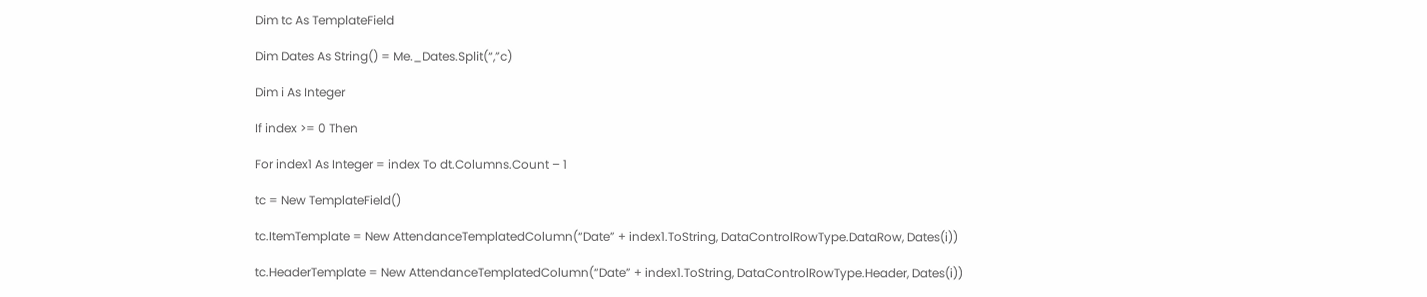Dim tc As TemplateField

Dim Dates As String() = Me._Dates.Split(“,”c)

Dim i As Integer

If index >= 0 Then

For index1 As Integer = index To dt.Columns.Count – 1

tc = New TemplateField()

tc.ItemTemplate = New AttendanceTemplatedColumn(“Date” + index1.ToString, DataControlRowType.DataRow, Dates(i))

tc.HeaderTemplate = New AttendanceTemplatedColumn(“Date” + index1.ToString, DataControlRowType.Header, Dates(i))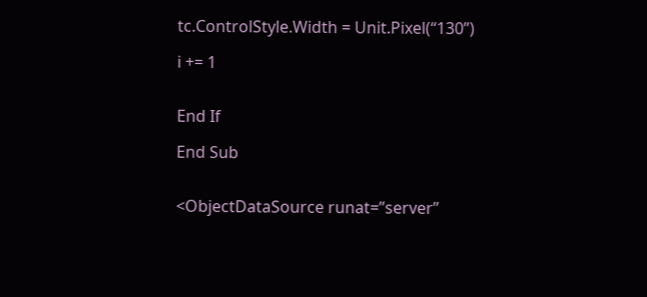tc.ControlStyle.Width = Unit.Pixel(“130”)

i += 1


End If

End Sub


<ObjectDataSource runat=”server”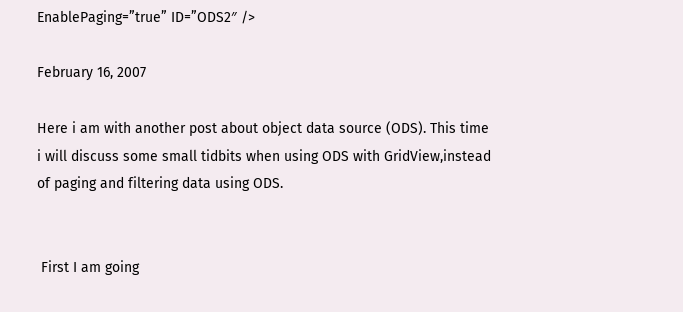EnablePaging=”true” ID=”ODS2″ />

February 16, 2007

Here i am with another post about object data source (ODS). This time i will discuss some small tidbits when using ODS with GridView,instead of paging and filtering data using ODS.


 First I am going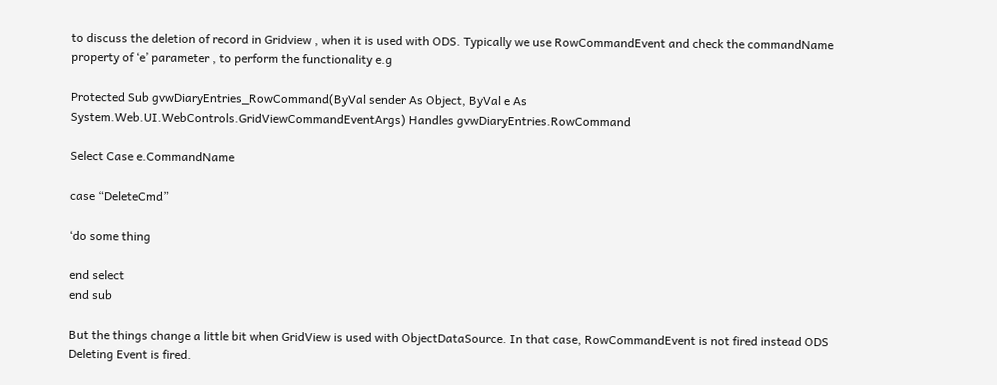to discuss the deletion of record in Gridview , when it is used with ODS. Typically we use RowCommandEvent and check the commandName property of ‘e’ parameter , to perform the functionality e.g

Protected Sub gvwDiaryEntries_RowCommand(ByVal sender As Object, ByVal e As System.Web.UI.WebControls.GridViewCommandEventArgs) Handles gvwDiaryEntries.RowCommand

Select Case e.CommandName

case “DeleteCmd”

‘do some thing

end select
end sub

But the things change a little bit when GridView is used with ObjectDataSource. In that case, RowCommandEvent is not fired instead ODS Deleting Event is fired.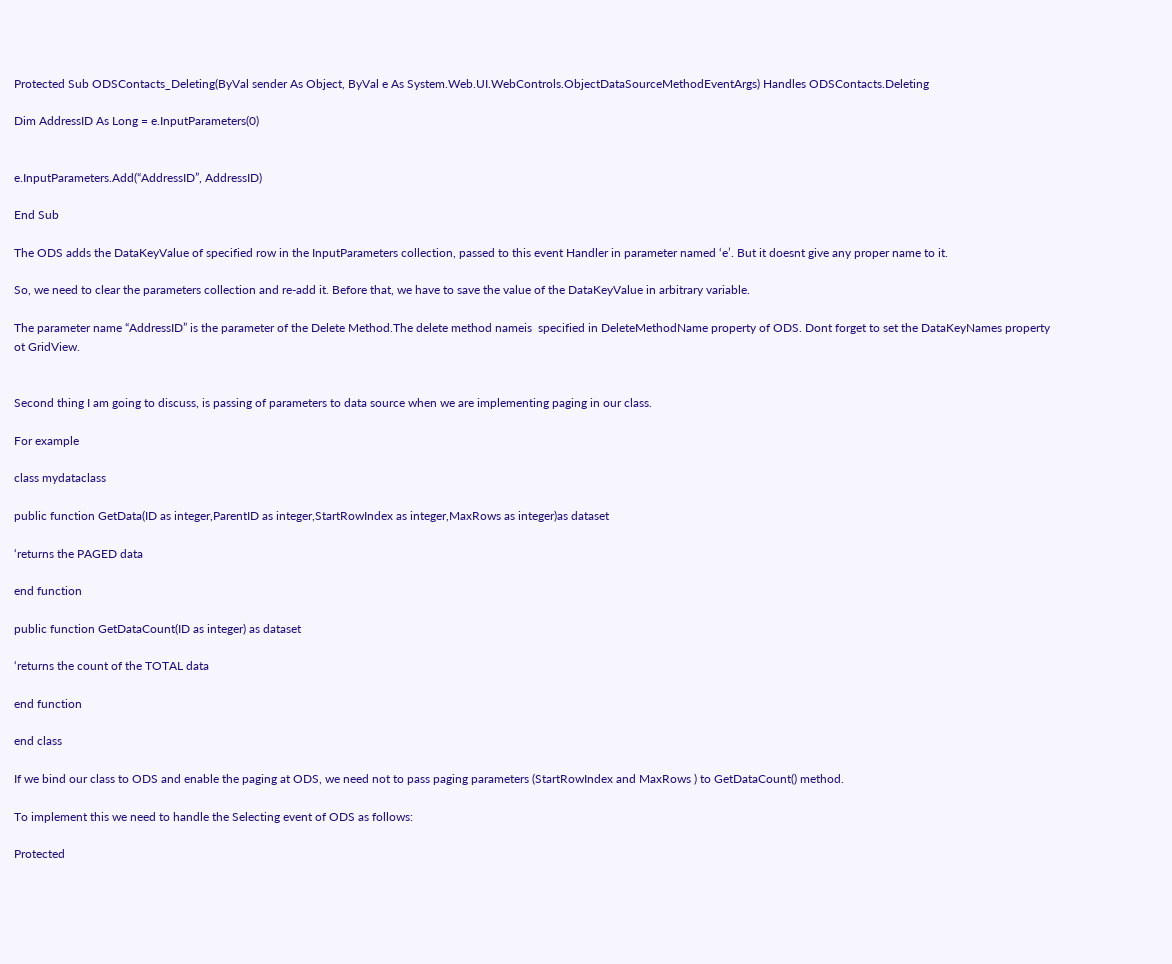Protected Sub ODSContacts_Deleting(ByVal sender As Object, ByVal e As System.Web.UI.WebControls.ObjectDataSourceMethodEventArgs) Handles ODSContacts.Deleting

Dim AddressID As Long = e.InputParameters(0)


e.InputParameters.Add(“AddressID”, AddressID)

End Sub

The ODS adds the DataKeyValue of specified row in the InputParameters collection, passed to this event Handler in parameter named ‘e’. But it doesnt give any proper name to it.

So, we need to clear the parameters collection and re-add it. Before that, we have to save the value of the DataKeyValue in arbitrary variable.

The parameter name “AddressID” is the parameter of the Delete Method.The delete method nameis  specified in DeleteMethodName property of ODS. Dont forget to set the DataKeyNames property ot GridView.


Second thing I am going to discuss, is passing of parameters to data source when we are implementing paging in our class.

For example

class mydataclass

public function GetData(ID as integer,ParentID as integer,StartRowIndex as integer,MaxRows as integer)as dataset

‘returns the PAGED data

end function

public function GetDataCount(ID as integer) as dataset

‘returns the count of the TOTAL data

end function

end class

If we bind our class to ODS and enable the paging at ODS, we need not to pass paging parameters (StartRowIndex and MaxRows ) to GetDataCount() method.

To implement this we need to handle the Selecting event of ODS as follows:

Protected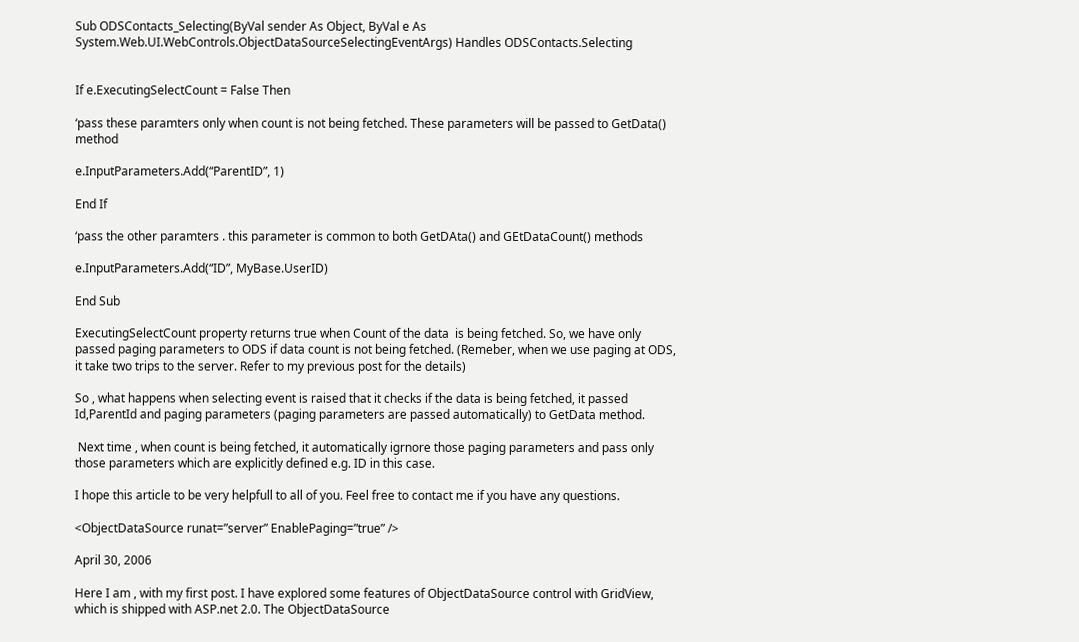Sub ODSContacts_Selecting(ByVal sender As Object, ByVal e As System.Web.UI.WebControls.ObjectDataSourceSelectingEventArgs) Handles ODSContacts.Selecting


If e.ExecutingSelectCount = False Then

‘pass these paramters only when count is not being fetched. These parameters will be passed to GetData() method

e.InputParameters.Add(“ParentID”, 1)

End If

‘pass the other paramters . this parameter is common to both GetDAta() and GEtDataCount() methods

e.InputParameters.Add(“ID”, MyBase.UserID)

End Sub

ExecutingSelectCount property returns true when Count of the data  is being fetched. So, we have only passed paging parameters to ODS if data count is not being fetched. (Remeber, when we use paging at ODS, it take two trips to the server. Refer to my previous post for the details)

So , what happens when selecting event is raised that it checks if the data is being fetched, it passed Id,ParentId and paging parameters (paging parameters are passed automatically) to GetData method.

 Next time , when count is being fetched, it automatically igrnore those paging parameters and pass only those parameters which are explicitly defined e.g. ID in this case.

I hope this article to be very helpfull to all of you. Feel free to contact me if you have any questions.

<ObjectDataSource runat=”server” EnablePaging=”true” />

April 30, 2006

Here I am , with my first post. I have explored some features of ObjectDataSource control with GridView, which is shipped with ASP.net 2.0. The ObjectDataSource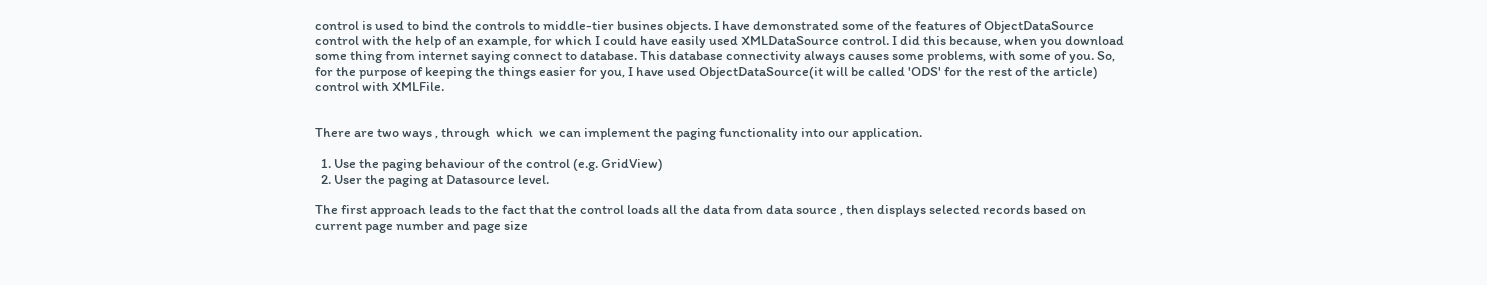control is used to bind the controls to middle-tier busines objects. I have demonstrated some of the features of ObjectDataSource control with the help of an example, for which I could have easily used XMLDataSource control. I did this because, when you download some thing from internet saying connect to database. This database connectivity always causes some problems, with some of you. So, for the purpose of keeping the things easier for you, I have used ObjectDataSource(it will be called 'ODS' for the rest of the article)  control with XMLFile.


There are two ways , through  which  we can implement the paging functionality into our application.

  1. Use the paging behaviour of the control (e.g. GridView)
  2. User the paging at Datasource level.

The first approach leads to the fact that the control loads all the data from data source , then displays selected records based on current page number and page size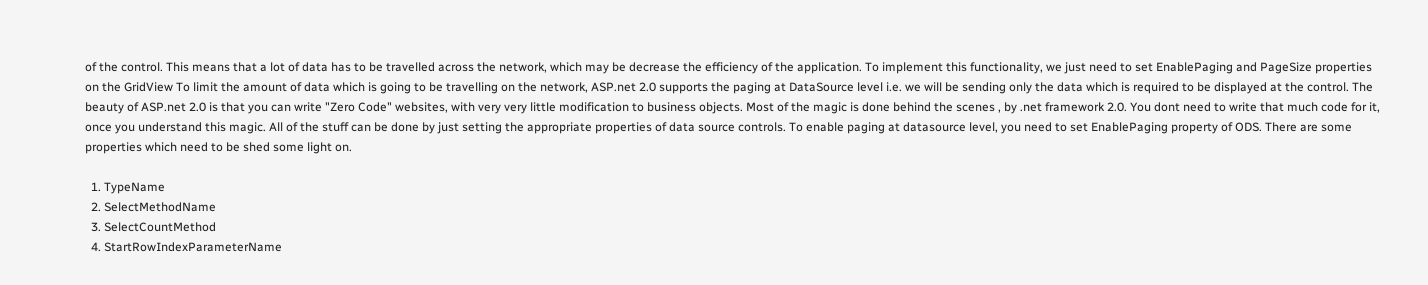of the control. This means that a lot of data has to be travelled across the network, which may be decrease the efficiency of the application. To implement this functionality, we just need to set EnablePaging and PageSize properties on the GridView To limit the amount of data which is going to be travelling on the network, ASP.net 2.0 supports the paging at DataSource level i.e. we will be sending only the data which is required to be displayed at the control. The beauty of ASP.net 2.0 is that you can write "Zero Code" websites, with very very little modification to business objects. Most of the magic is done behind the scenes , by .net framework 2.0. You dont need to write that much code for it, once you understand this magic. All of the stuff can be done by just setting the appropriate properties of data source controls. To enable paging at datasource level, you need to set EnablePaging property of ODS. There are some properties which need to be shed some light on.

  1. TypeName
  2. SelectMethodName
  3. SelectCountMethod
  4. StartRowIndexParameterName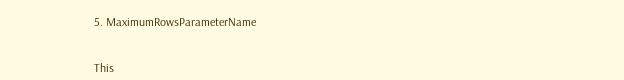5. MaximumRowsParameterName


This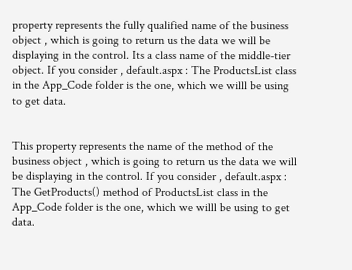property represents the fully qualified name of the business object , which is going to return us the data we will be displaying in the control. Its a class name of the middle-tier object. If you consider , default.aspx : The ProductsList class in the App_Code folder is the one, which we willl be using to get data.


This property represents the name of the method of the business object , which is going to return us the data we will be displaying in the control. If you consider , default.aspx : The GetProducts() method of ProductsList class in the App_Code folder is the one, which we willl be using to get data.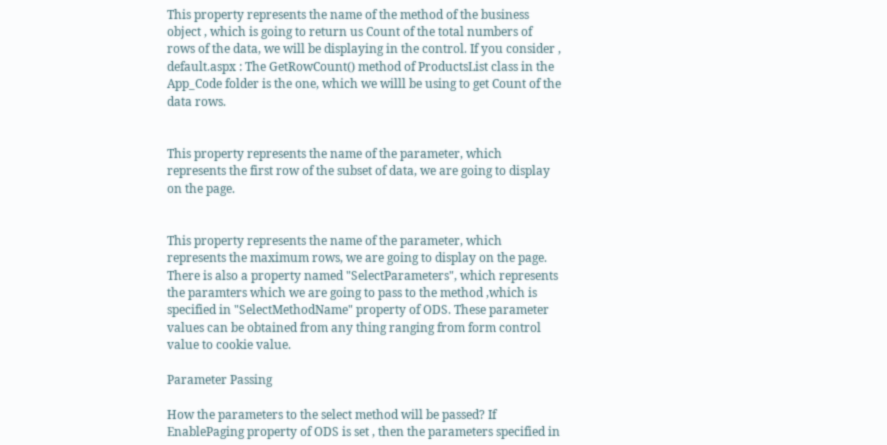This property represents the name of the method of the business object , which is going to return us Count of the total numbers of rows of the data, we will be displaying in the control. If you consider , default.aspx : The GetRowCount() method of ProductsList class in the App_Code folder is the one, which we willl be using to get Count of the data rows.


This property represents the name of the parameter, which represents the first row of the subset of data, we are going to display on the page.


This property represents the name of the parameter, which represents the maximum rows, we are going to display on the page.  There is also a property named "SelectParameters", which represents the paramters which we are going to pass to the method ,which is specified in "SelectMethodName" property of ODS. These parameter values can be obtained from any thing ranging from form control value to cookie value.

Parameter Passing

How the parameters to the select method will be passed? If  EnablePaging property of ODS is set , then the parameters specified in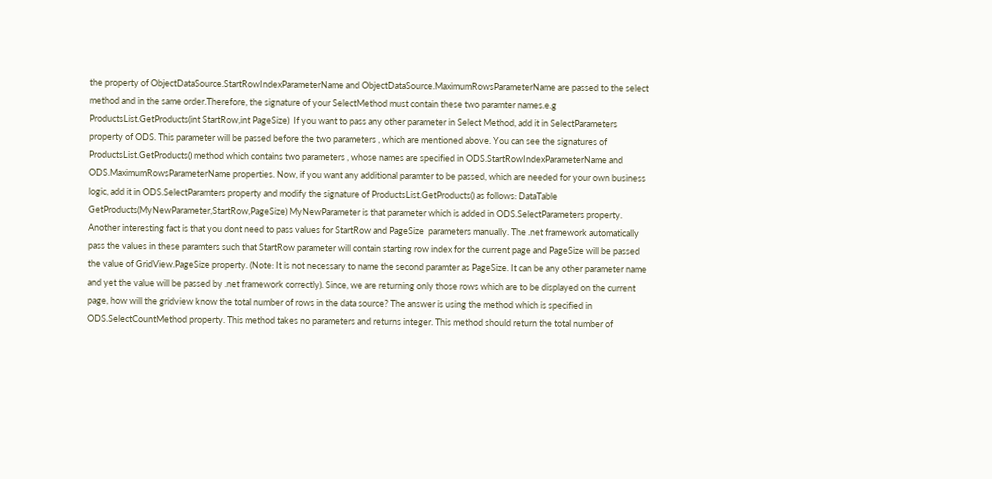the property of ObjectDataSource.StartRowIndexParameterName and ObjectDataSource.MaximumRowsParameterName are passed to the select method and in the same order.Therefore, the signature of your SelectMethod must contain these two paramter names.e.g ProductsList.GetProducts(int StartRow,int PageSize)  If you want to pass any other parameter in Select Method, add it in SelectParameters property of ODS. This parameter will be passed before the two parameters , which are mentioned above. You can see the signatures of ProductsList.GetProducts() method which contains two parameters , whose names are specified in ODS.StartRowIndexParameterName and ODS.MaximumRowsParameterName properties. Now, if you want any additional paramter to be passed, which are needed for your own business logic, add it in ODS.SelectParamters property and modify the signature of ProductsList.GetProducts() as follows: DataTable GetProducts(MyNewParameter,StartRow,PageSize) MyNewParameter is that parameter which is added in ODS.SelectParameters property. Another interesting fact is that you dont need to pass values for StartRow and PageSize  parameters manually. The .net framework automatically pass the values in these paramters such that StartRow parameter will contain starting row index for the current page and PageSize will be passed the value of GridView.PageSize property. (Note: It is not necessary to name the second paramter as PageSize. It can be any other parameter name and yet the value will be passed by .net framework correctly). Since, we are returning only those rows which are to be displayed on the current page, how will the gridview know the total number of rows in the data source? The answer is using the method which is specified in ODS.SelectCountMethod property. This method takes no parameters and returns integer. This method should return the total number of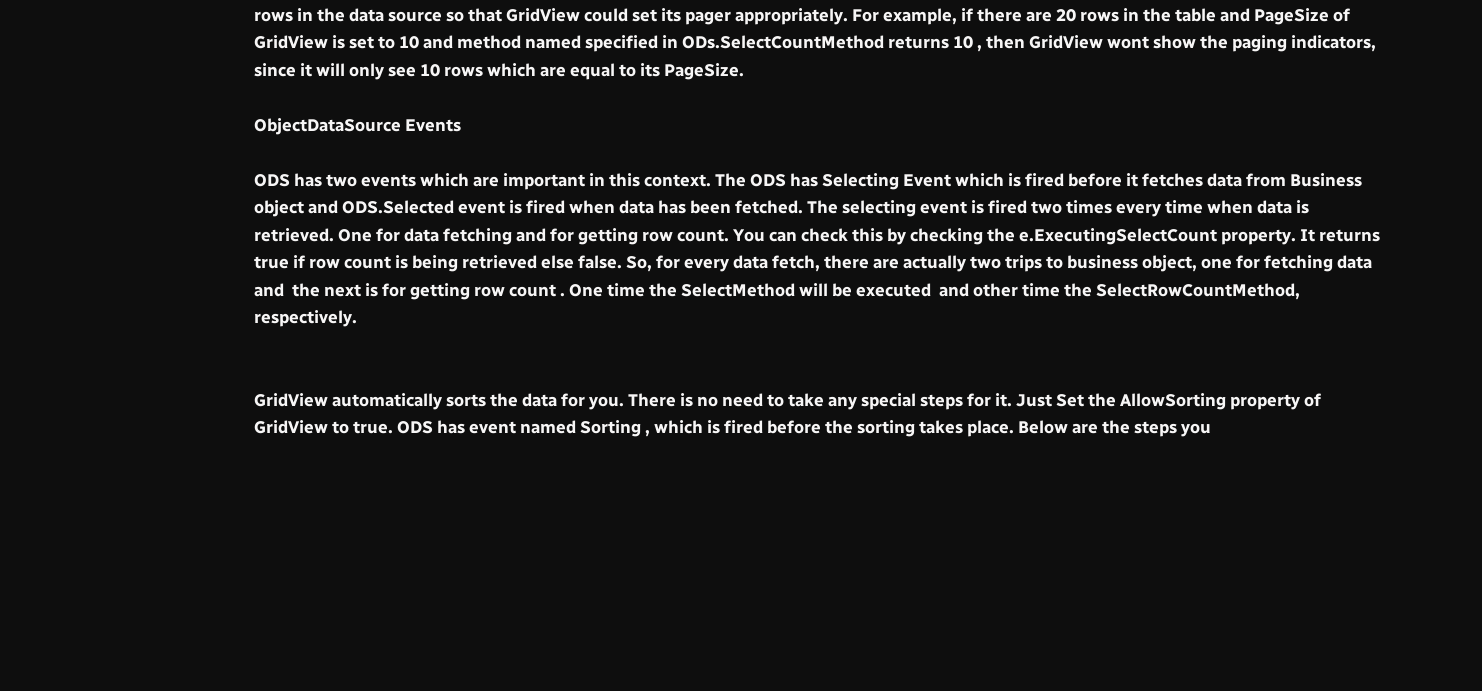rows in the data source so that GridView could set its pager appropriately. For example, if there are 20 rows in the table and PageSize of GridView is set to 10 and method named specified in ODs.SelectCountMethod returns 10 , then GridView wont show the paging indicators, since it will only see 10 rows which are equal to its PageSize.

ObjectDataSource Events

ODS has two events which are important in this context. The ODS has Selecting Event which is fired before it fetches data from Business object and ODS.Selected event is fired when data has been fetched. The selecting event is fired two times every time when data is retrieved. One for data fetching and for getting row count. You can check this by checking the e.ExecutingSelectCount property. It returns true if row count is being retrieved else false. So, for every data fetch, there are actually two trips to business object, one for fetching data and  the next is for getting row count . One time the SelectMethod will be executed  and other time the SelectRowCountMethod, respectively.


GridView automatically sorts the data for you. There is no need to take any special steps for it. Just Set the AllowSorting property of GridView to true. ODS has event named Sorting , which is fired before the sorting takes place. Below are the steps you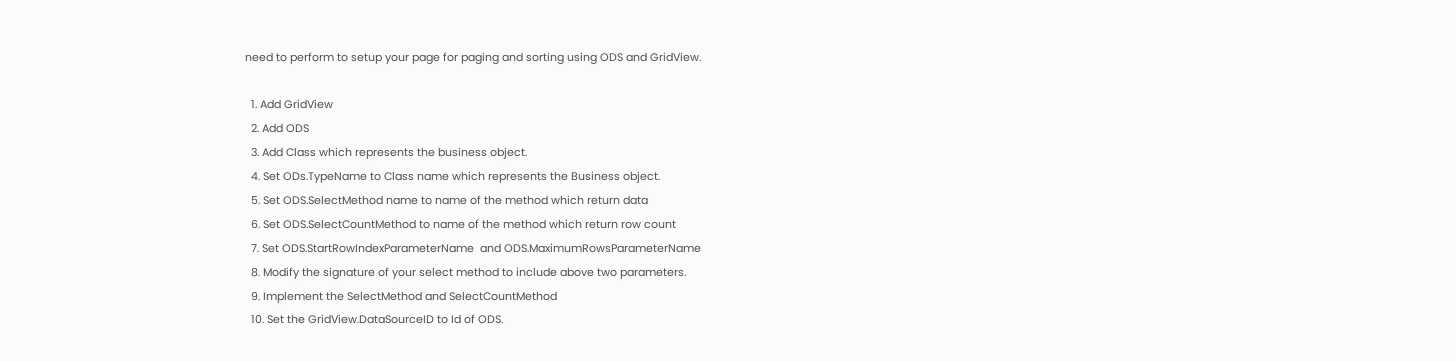need to perform to setup your page for paging and sorting using ODS and GridView.

  1. Add GridView
  2. Add ODS
  3. Add Class which represents the business object.
  4. Set ODs.TypeName to Class name which represents the Business object.
  5. Set ODS.SelectMethod name to name of the method which return data
  6. Set ODS.SelectCountMethod to name of the method which return row count
  7. Set ODS.StartRowIndexParameterName  and ODS.MaximumRowsParameterName
  8. Modify the signature of your select method to include above two parameters.
  9. Implement the SelectMethod and SelectCountMethod
  10. Set the GridView.DataSourceID to Id of ODS.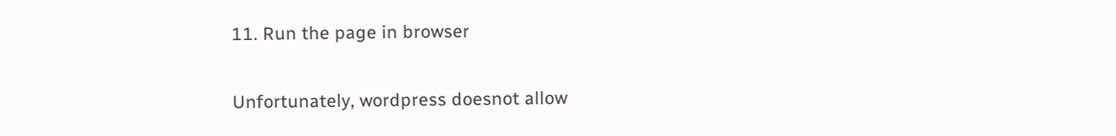11. Run the page in browser

Unfortunately, wordpress doesnot allow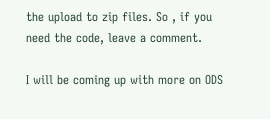the upload to zip files. So , if you need the code, leave a comment.

I will be coming up with more on ODS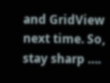and GridView next time. So, stay sharp ….